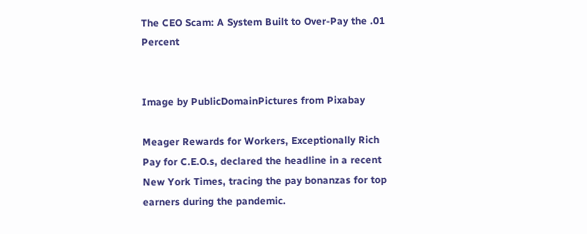The CEO Scam: A System Built to Over-Pay the .01 Percent


Image by PublicDomainPictures from Pixabay

Meager Rewards for Workers, Exceptionally Rich Pay for C.E.O.s, declared the headline in a recent New York Times, tracing the pay bonanzas for top earners during the pandemic.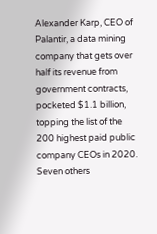Alexander Karp, CEO of Palantir, a data mining company that gets over half its revenue from government contracts, pocketed $1.1 billion, topping the list of the 200 highest paid public company CEOs in 2020. Seven others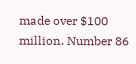made over $100 million. Number 86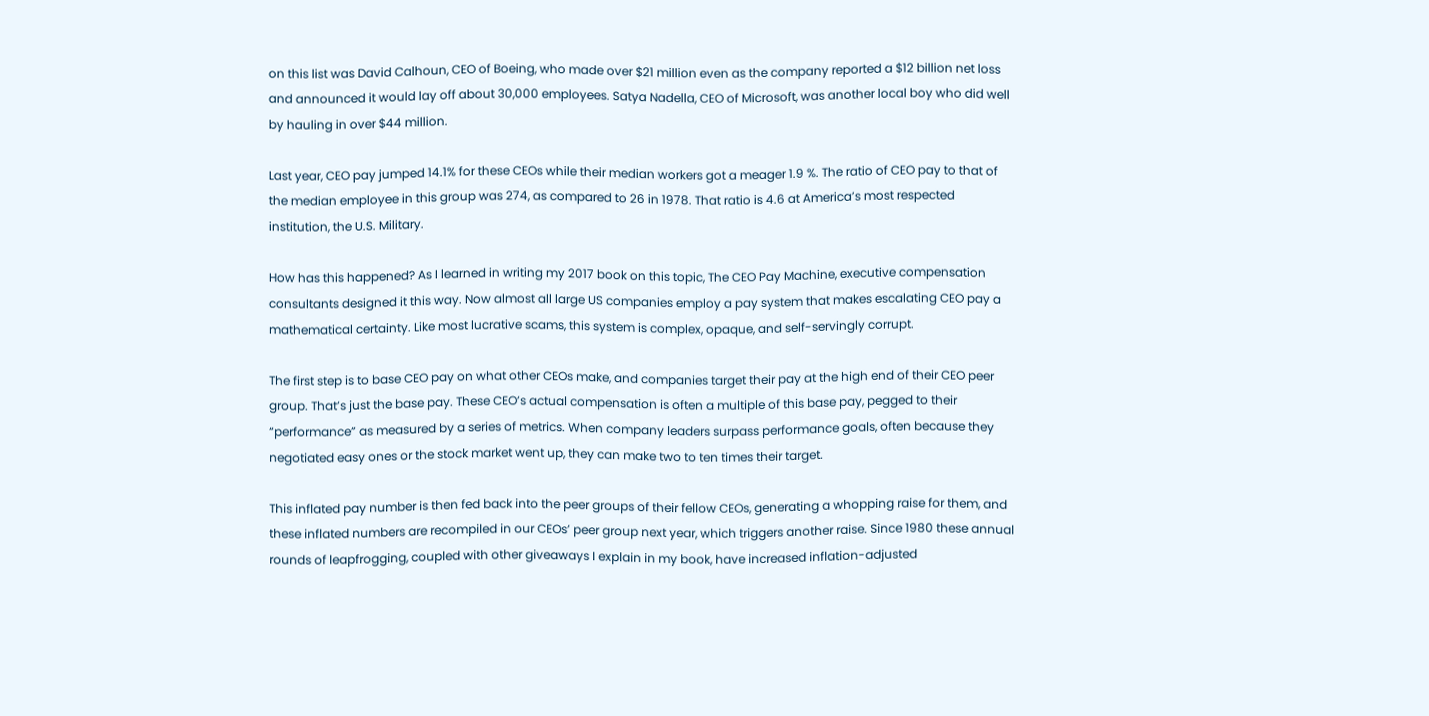on this list was David Calhoun, CEO of Boeing, who made over $21 million even as the company reported a $12 billion net loss and announced it would lay off about 30,000 employees. Satya Nadella, CEO of Microsoft, was another local boy who did well by hauling in over $44 million.

Last year, CEO pay jumped 14.1% for these CEOs while their median workers got a meager 1.9 %. The ratio of CEO pay to that of the median employee in this group was 274, as compared to 26 in 1978. That ratio is 4.6 at America’s most respected institution, the U.S. Military.

How has this happened? As I learned in writing my 2017 book on this topic, The CEO Pay Machine, executive compensation consultants designed it this way. Now almost all large US companies employ a pay system that makes escalating CEO pay a mathematical certainty. Like most lucrative scams, this system is complex, opaque, and self-servingly corrupt.

The first step is to base CEO pay on what other CEOs make, and companies target their pay at the high end of their CEO peer group. That’s just the base pay. These CEO’s actual compensation is often a multiple of this base pay, pegged to their “performance” as measured by a series of metrics. When company leaders surpass performance goals, often because they negotiated easy ones or the stock market went up, they can make two to ten times their target.

This inflated pay number is then fed back into the peer groups of their fellow CEOs, generating a whopping raise for them, and these inflated numbers are recompiled in our CEOs’ peer group next year, which triggers another raise. Since 1980 these annual rounds of leapfrogging, coupled with other giveaways I explain in my book, have increased inflation-adjusted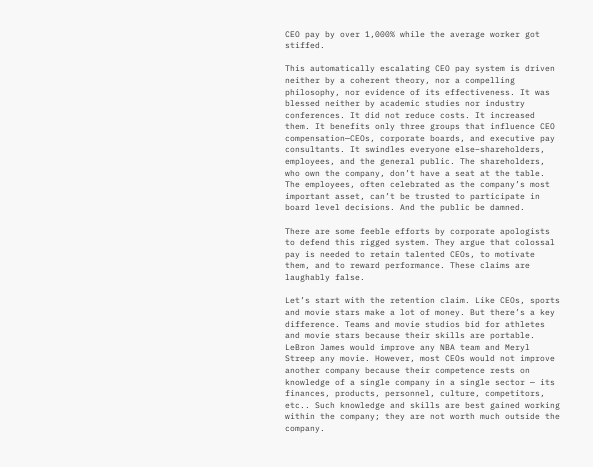CEO pay by over 1,000% while the average worker got stiffed.

This automatically escalating CEO pay system is driven neither by a coherent theory, nor a compelling philosophy, nor evidence of its effectiveness. It was blessed neither by academic studies nor industry conferences. It did not reduce costs. It increased them. It benefits only three groups that influence CEO compensation—CEOs, corporate boards, and executive pay consultants. It swindles everyone else–shareholders, employees, and the general public. The shareholders, who own the company, don’t have a seat at the table. The employees, often celebrated as the company’s most important asset, can’t be trusted to participate in board level decisions. And the public be damned.

There are some feeble efforts by corporate apologists to defend this rigged system. They argue that colossal pay is needed to retain talented CEOs, to motivate them, and to reward performance. These claims are laughably false.

Let’s start with the retention claim. Like CEOs, sports and movie stars make a lot of money. But there’s a key difference. Teams and movie studios bid for athletes and movie stars because their skills are portable. LeBron James would improve any NBA team and Meryl Streep any movie. However, most CEOs would not improve another company because their competence rests on knowledge of a single company in a single sector — its finances, products, personnel, culture, competitors, etc.. Such knowledge and skills are best gained working within the company; they are not worth much outside the company.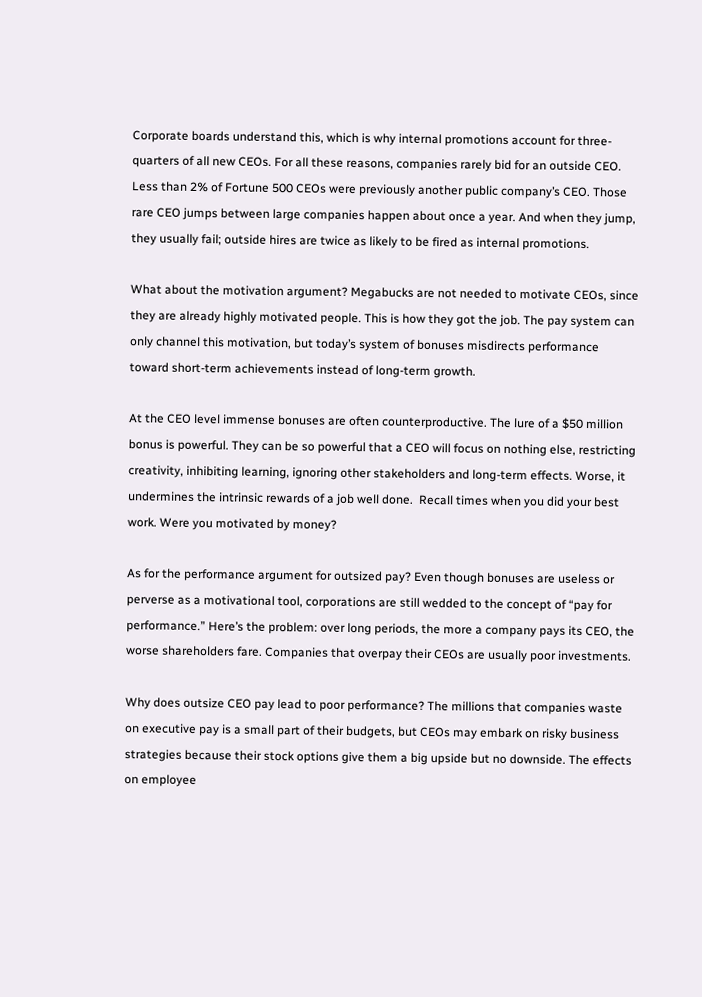Corporate boards understand this, which is why internal promotions account for three-quarters of all new CEOs. For all these reasons, companies rarely bid for an outside CEO. Less than 2% of Fortune 500 CEOs were previously another public company’s CEO. Those rare CEO jumps between large companies happen about once a year. And when they jump, they usually fail; outside hires are twice as likely to be fired as internal promotions.

What about the motivation argument? Megabucks are not needed to motivate CEOs, since they are already highly motivated people. This is how they got the job. The pay system can only channel this motivation, but today’s system of bonuses misdirects performance toward short-term achievements instead of long-term growth.

At the CEO level immense bonuses are often counterproductive. The lure of a $50 million bonus is powerful. They can be so powerful that a CEO will focus on nothing else, restricting creativity, inhibiting learning, ignoring other stakeholders and long-term effects. Worse, it undermines the intrinsic rewards of a job well done.  Recall times when you did your best work. Were you motivated by money?

As for the performance argument for outsized pay? Even though bonuses are useless or perverse as a motivational tool, corporations are still wedded to the concept of “pay for performance.” Here’s the problem: over long periods, the more a company pays its CEO, the worse shareholders fare. Companies that overpay their CEOs are usually poor investments.

Why does outsize CEO pay lead to poor performance? The millions that companies waste on executive pay is a small part of their budgets, but CEOs may embark on risky business strategies because their stock options give them a big upside but no downside. The effects on employee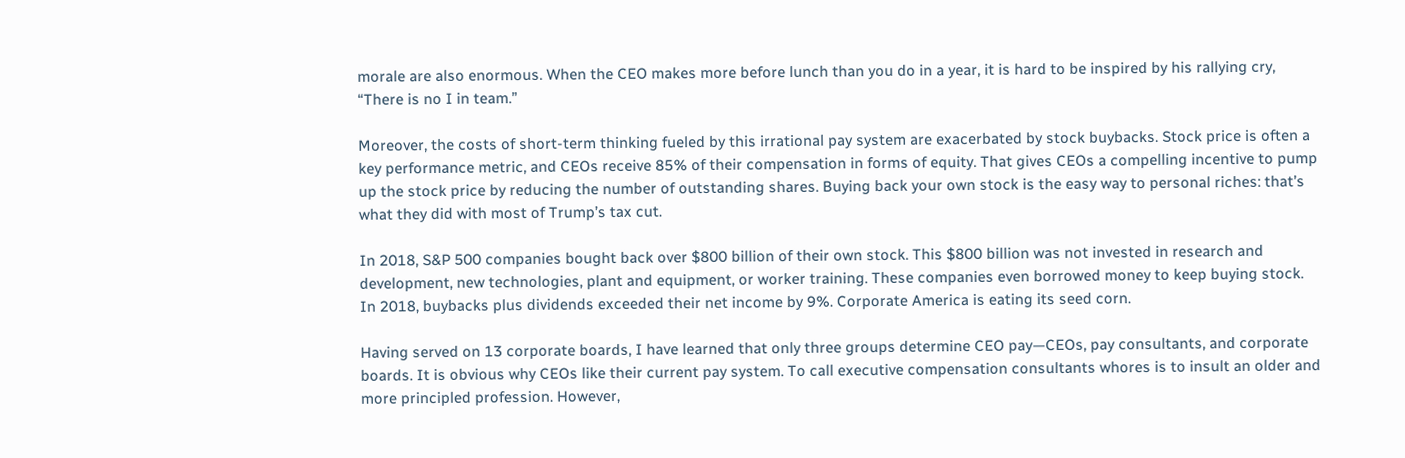morale are also enormous. When the CEO makes more before lunch than you do in a year, it is hard to be inspired by his rallying cry, “There is no I in team.”

Moreover, the costs of short-term thinking fueled by this irrational pay system are exacerbated by stock buybacks. Stock price is often a key performance metric, and CEOs receive 85% of their compensation in forms of equity. That gives CEOs a compelling incentive to pump up the stock price by reducing the number of outstanding shares. Buying back your own stock is the easy way to personal riches: that’s what they did with most of Trump’s tax cut.

In 2018, S&P 500 companies bought back over $800 billion of their own stock. This $800 billion was not invested in research and development, new technologies, plant and equipment, or worker training. These companies even borrowed money to keep buying stock. In 2018, buybacks plus dividends exceeded their net income by 9%. Corporate America is eating its seed corn.

Having served on 13 corporate boards, I have learned that only three groups determine CEO pay—CEOs, pay consultants, and corporate boards. It is obvious why CEOs like their current pay system. To call executive compensation consultants whores is to insult an older and more principled profession. However,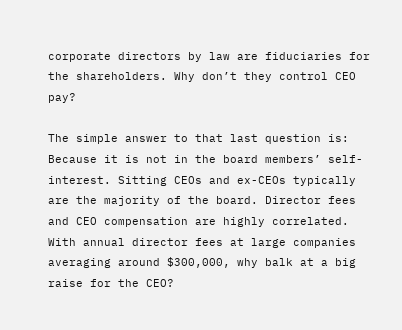corporate directors by law are fiduciaries for the shareholders. Why don’t they control CEO pay?

The simple answer to that last question is: Because it is not in the board members’ self-interest. Sitting CEOs and ex-CEOs typically are the majority of the board. Director fees and CEO compensation are highly correlated. With annual director fees at large companies averaging around $300,000, why balk at a big raise for the CEO?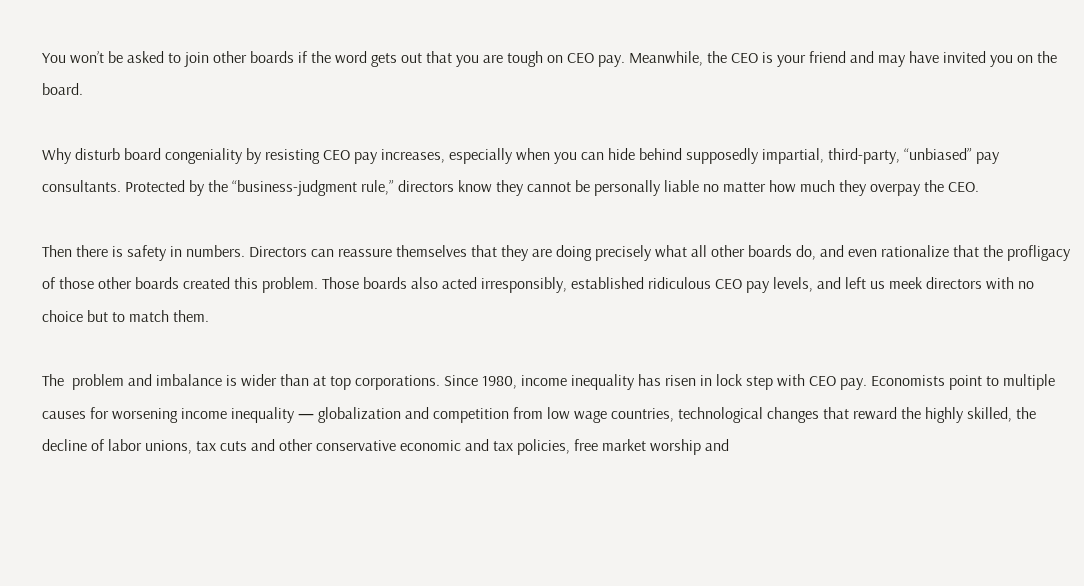You won’t be asked to join other boards if the word gets out that you are tough on CEO pay. Meanwhile, the CEO is your friend and may have invited you on the board.

Why disturb board congeniality by resisting CEO pay increases, especially when you can hide behind supposedly impartial, third-party, “unbiased” pay consultants. Protected by the “business-judgment rule,” directors know they cannot be personally liable no matter how much they overpay the CEO.

Then there is safety in numbers. Directors can reassure themselves that they are doing precisely what all other boards do, and even rationalize that the profligacy of those other boards created this problem. Those boards also acted irresponsibly, established ridiculous CEO pay levels, and left us meek directors with no choice but to match them.

The  problem and imbalance is wider than at top corporations. Since 1980, income inequality has risen in lock step with CEO pay. Economists point to multiple causes for worsening income inequality — globalization and competition from low wage countries, technological changes that reward the highly skilled, the decline of labor unions, tax cuts and other conservative economic and tax policies, free market worship and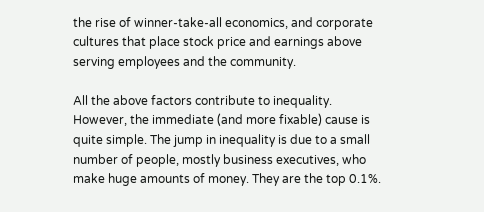the rise of winner-take-all economics, and corporate cultures that place stock price and earnings above serving employees and the community.

All the above factors contribute to inequality. However, the immediate (and more fixable) cause is quite simple. The jump in inequality is due to a small number of people, mostly business executives, who make huge amounts of money. They are the top 0.1%.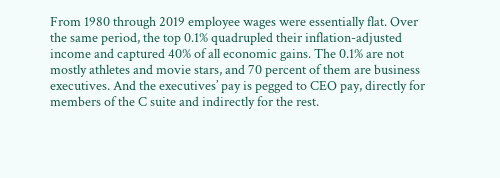From 1980 through 2019 employee wages were essentially flat. Over the same period, the top 0.1% quadrupled their inflation-adjusted income and captured 40% of all economic gains. The 0.1% are not mostly athletes and movie stars, and 70 percent of them are business executives. And the executives’ pay is pegged to CEO pay, directly for members of the C suite and indirectly for the rest.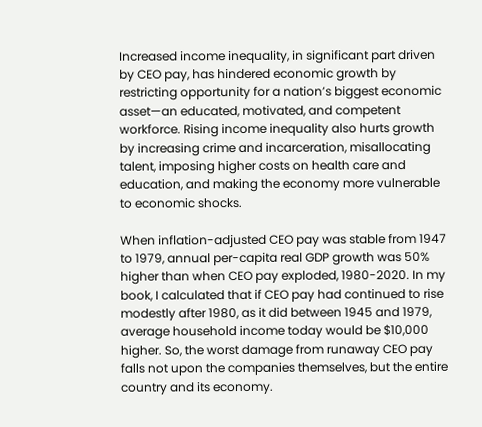Increased income inequality, in significant part driven by CEO pay, has hindered economic growth by restricting opportunity for a nation’s biggest economic asset—an educated, motivated, and competent workforce. Rising income inequality also hurts growth by increasing crime and incarceration, misallocating talent, imposing higher costs on health care and education, and making the economy more vulnerable to economic shocks.

When inflation-adjusted CEO pay was stable from 1947 to 1979, annual per-capita real GDP growth was 50% higher than when CEO pay exploded, 1980-2020. In my book, I calculated that if CEO pay had continued to rise modestly after 1980, as it did between 1945 and 1979, average household income today would be $10,000 higher. So, the worst damage from runaway CEO pay falls not upon the companies themselves, but the entire country and its economy.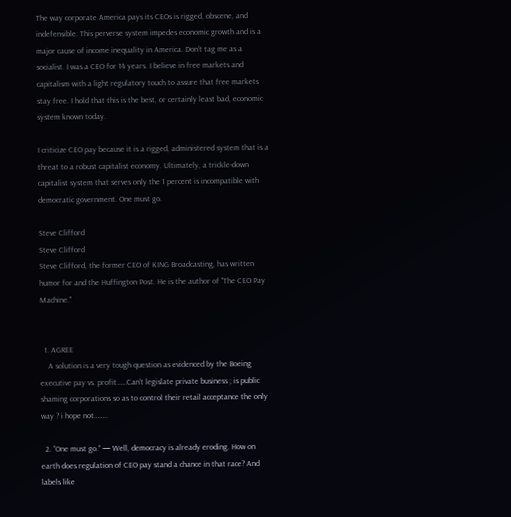The way corporate America pays its CEOs is rigged, obscene, and indefensible. This perverse system impedes economic growth and is a major cause of income inequality in America. Don’t tag me as a socialist. I was a CEO for 14 years. I believe in free markets and capitalism with a light regulatory touch to assure that free markets stay free. I hold that this is the best, or certainly least bad, economic system known today.

I criticize CEO pay because it is a rigged, administered system that is a threat to a robust capitalist economy. Ultimately, a trickle-down capitalist system that serves only the 1 percent is incompatible with democratic government. One must go.

Steve Clifford
Steve Clifford
Steve Clifford, the former CEO of KING Broadcasting, has written humor for and the Huffington Post. He is the author of "The CEO Pay Machine."


  1. AGREE
    A solution is a very tough question as evidenced by the Boeing executive pay vs. profit……Can’t legislate private business ; is public shaming corporations so as to control their retail acceptance the only way ? i hope not……..

  2. “One must go.” — Well, democracy is already eroding. How on earth does regulation of CEO pay stand a chance in that race? And labels like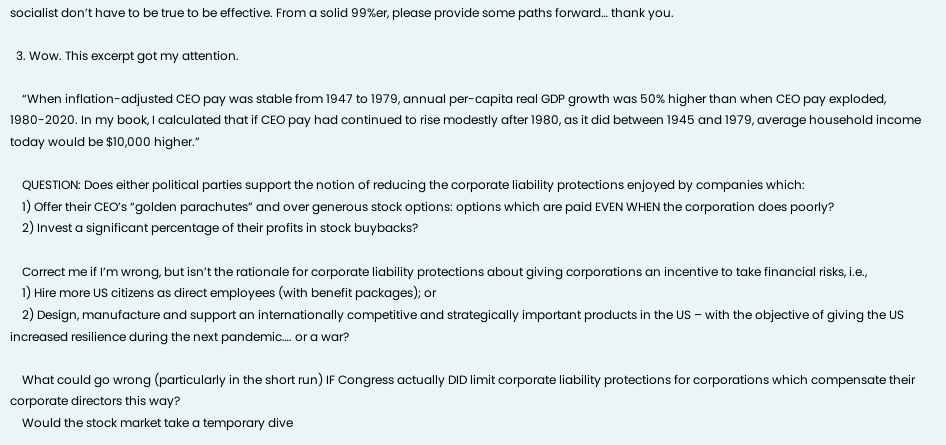socialist don’t have to be true to be effective. From a solid 99%er, please provide some paths forward… thank you.

  3. Wow. This excerpt got my attention.

    “When inflation-adjusted CEO pay was stable from 1947 to 1979, annual per-capita real GDP growth was 50% higher than when CEO pay exploded, 1980-2020. In my book, I calculated that if CEO pay had continued to rise modestly after 1980, as it did between 1945 and 1979, average household income today would be $10,000 higher.”

    QUESTION: Does either political parties support the notion of reducing the corporate liability protections enjoyed by companies which:
    1) Offer their CEO’s “golden parachutes” and over generous stock options: options which are paid EVEN WHEN the corporation does poorly?
    2) Invest a significant percentage of their profits in stock buybacks?

    Correct me if I’m wrong, but isn’t the rationale for corporate liability protections about giving corporations an incentive to take financial risks, i.e.,
    1) Hire more US citizens as direct employees (with benefit packages); or
    2) Design, manufacture and support an internationally competitive and strategically important products in the US – with the objective of giving the US increased resilience during the next pandemic…. or a war?

    What could go wrong (particularly in the short run) IF Congress actually DID limit corporate liability protections for corporations which compensate their corporate directors this way?
    Would the stock market take a temporary dive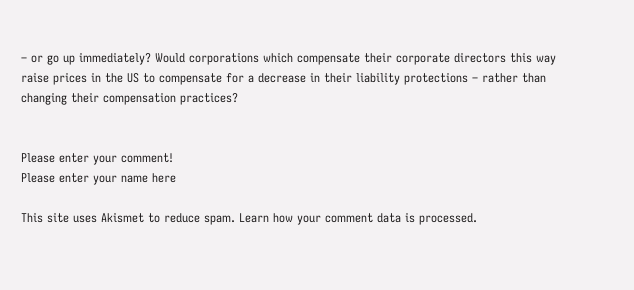– or go up immediately? Would corporations which compensate their corporate directors this way raise prices in the US to compensate for a decrease in their liability protections – rather than changing their compensation practices?


Please enter your comment!
Please enter your name here

This site uses Akismet to reduce spam. Learn how your comment data is processed.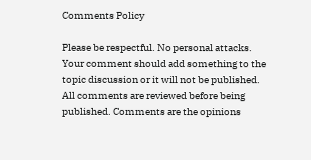Comments Policy

Please be respectful. No personal attacks. Your comment should add something to the topic discussion or it will not be published. All comments are reviewed before being published. Comments are the opinions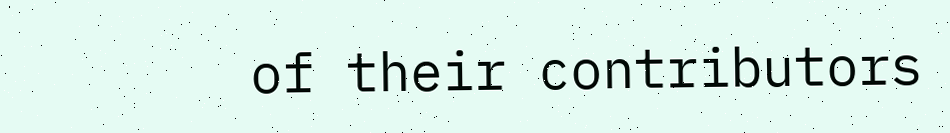of their contributors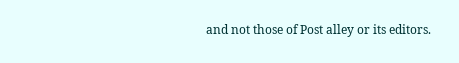and not those of Post alley or its editors.